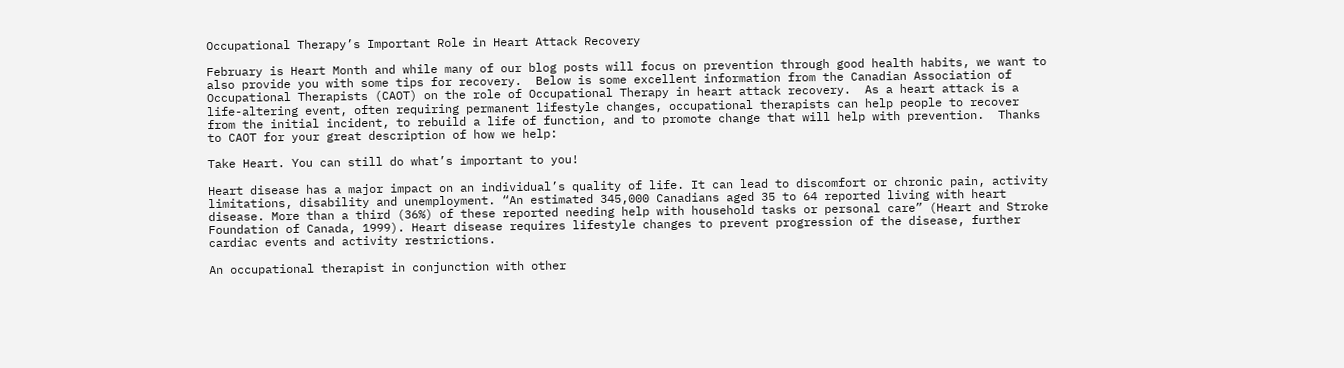Occupational Therapy’s Important Role in Heart Attack Recovery

February is Heart Month and while many of our blog posts will focus on prevention through good health habits, we want to also provide you with some tips for recovery.  Below is some excellent information from the Canadian Association of Occupational Therapists (CAOT) on the role of Occupational Therapy in heart attack recovery.  As a heart attack is a life-altering event, often requiring permanent lifestyle changes, occupational therapists can help people to recover from the initial incident, to rebuild a life of function, and to promote change that will help with prevention.  Thanks to CAOT for your great description of how we help:

Take Heart. You can still do what’s important to you!

Heart disease has a major impact on an individual’s quality of life. It can lead to discomfort or chronic pain, activity limitations, disability and unemployment. “An estimated 345,000 Canadians aged 35 to 64 reported living with heart disease. More than a third (36%) of these reported needing help with household tasks or personal care” (Heart and Stroke Foundation of Canada, 1999). Heart disease requires lifestyle changes to prevent progression of the disease, further cardiac events and activity restrictions.

An occupational therapist in conjunction with other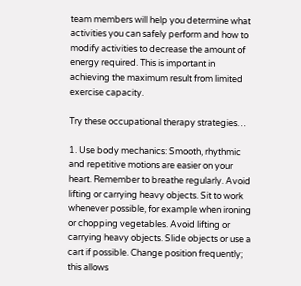team members will help you determine what activities you can safely perform and how to modify activities to decrease the amount of energy required. This is important in achieving the maximum result from limited exercise capacity.

Try these occupational therapy strategies…

1. Use body mechanics: Smooth, rhythmic and repetitive motions are easier on your heart. Remember to breathe regularly. Avoid lifting or carrying heavy objects. Sit to work whenever possible, for example when ironing or chopping vegetables. Avoid lifting or carrying heavy objects. Slide objects or use a cart if possible. Change position frequently; this allows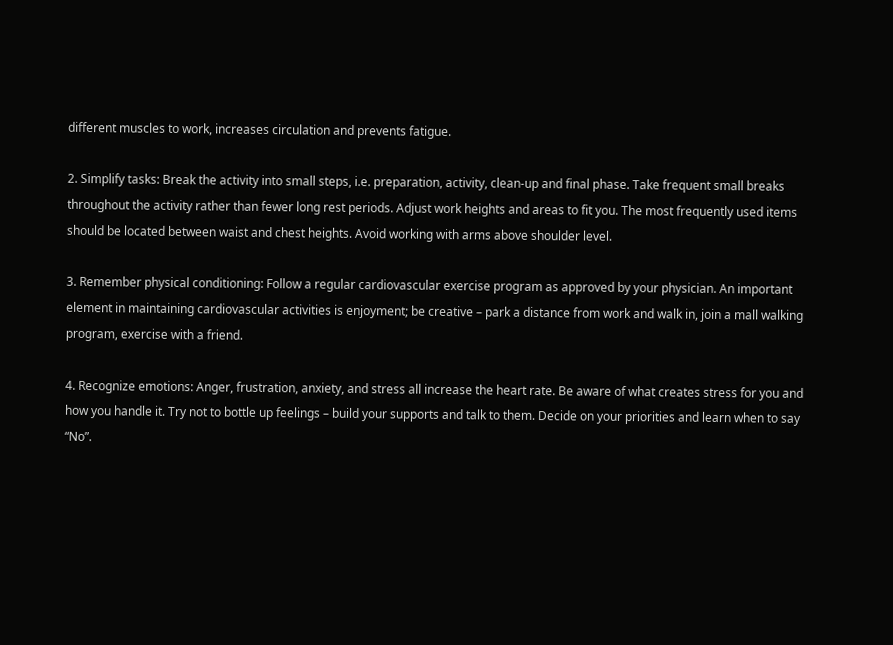different muscles to work, increases circulation and prevents fatigue.

2. Simplify tasks: Break the activity into small steps, i.e. preparation, activity, clean-up and final phase. Take frequent small breaks throughout the activity rather than fewer long rest periods. Adjust work heights and areas to fit you. The most frequently used items should be located between waist and chest heights. Avoid working with arms above shoulder level.

3. Remember physical conditioning: Follow a regular cardiovascular exercise program as approved by your physician. An important element in maintaining cardiovascular activities is enjoyment; be creative – park a distance from work and walk in, join a mall walking program, exercise with a friend.

4. Recognize emotions: Anger, frustration, anxiety, and stress all increase the heart rate. Be aware of what creates stress for you and how you handle it. Try not to bottle up feelings – build your supports and talk to them. Decide on your priorities and learn when to say “No”.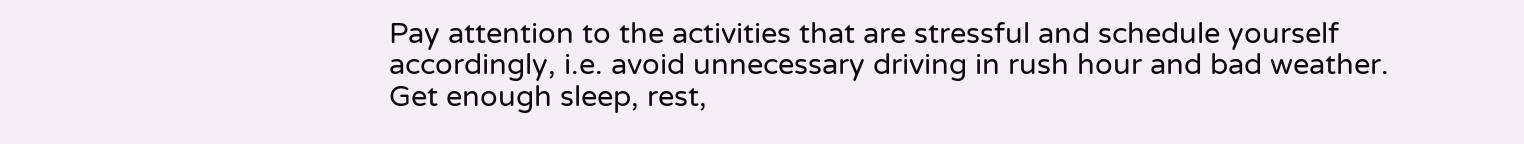Pay attention to the activities that are stressful and schedule yourself accordingly, i.e. avoid unnecessary driving in rush hour and bad weather. Get enough sleep, rest,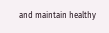and maintain healthy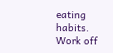eating habits. Work off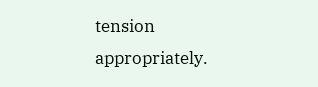tension appropriately.